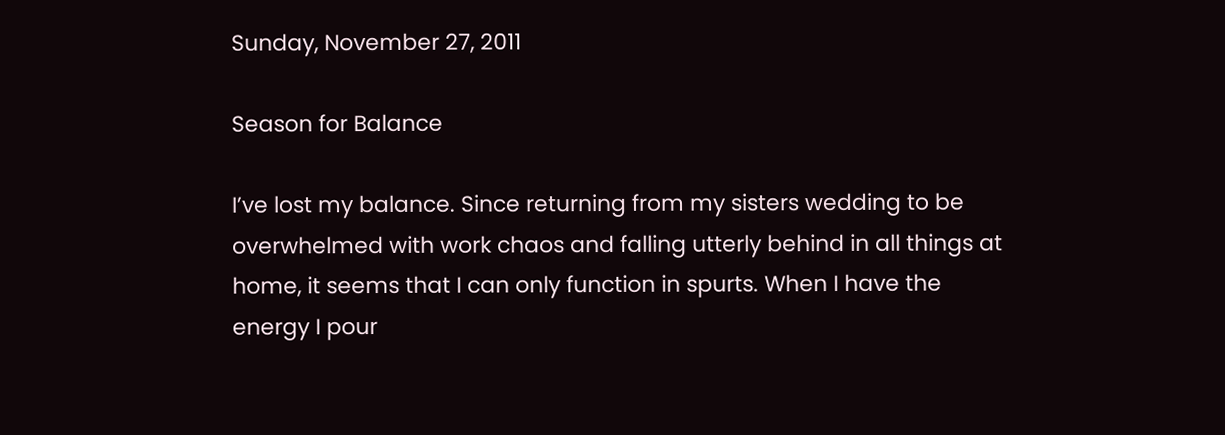Sunday, November 27, 2011

Season for Balance

I’ve lost my balance. Since returning from my sisters wedding to be overwhelmed with work chaos and falling utterly behind in all things at home, it seems that I can only function in spurts. When I have the energy I pour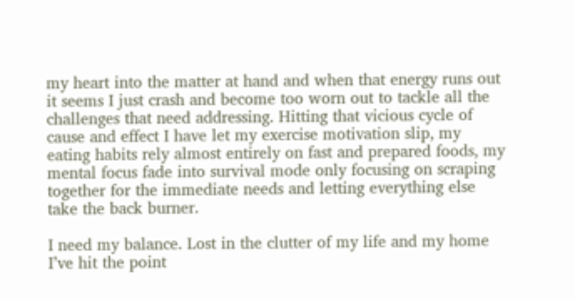my heart into the matter at hand and when that energy runs out it seems I just crash and become too worn out to tackle all the challenges that need addressing. Hitting that vicious cycle of cause and effect I have let my exercise motivation slip, my eating habits rely almost entirely on fast and prepared foods, my mental focus fade into survival mode only focusing on scraping together for the immediate needs and letting everything else take the back burner.

I need my balance. Lost in the clutter of my life and my home I’ve hit the point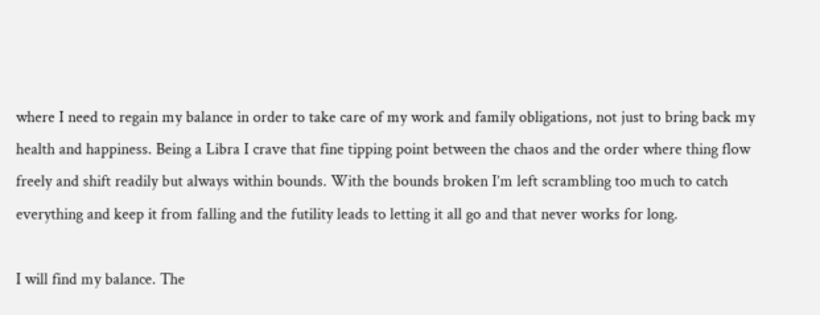where I need to regain my balance in order to take care of my work and family obligations, not just to bring back my health and happiness. Being a Libra I crave that fine tipping point between the chaos and the order where thing flow freely and shift readily but always within bounds. With the bounds broken I’m left scrambling too much to catch everything and keep it from falling and the futility leads to letting it all go and that never works for long.

I will find my balance. The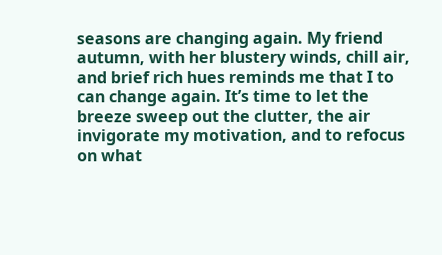seasons are changing again. My friend autumn, with her blustery winds, chill air, and brief rich hues reminds me that I to can change again. It’s time to let the breeze sweep out the clutter, the air invigorate my motivation, and to refocus on what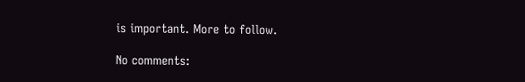is important. More to follow.

No comments: